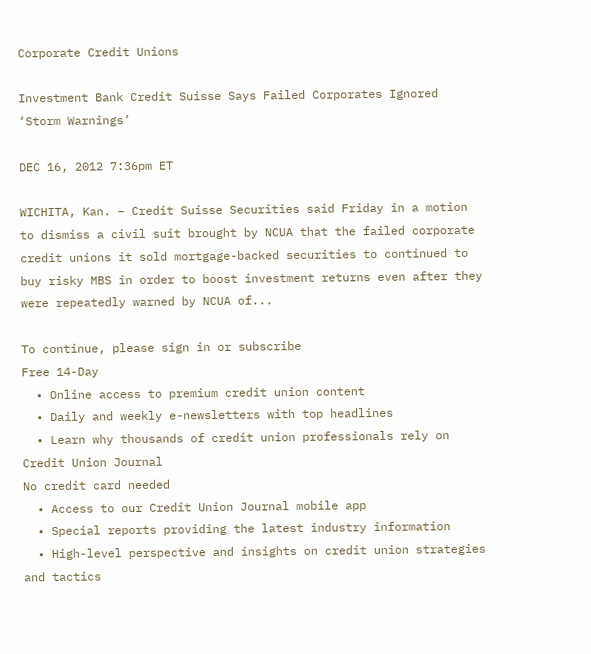Corporate Credit Unions

Investment Bank Credit Suisse Says Failed Corporates Ignored ‘Storm Warnings’

DEC 16, 2012 7:36pm ET

WICHITA, Kan. – Credit Suisse Securities said Friday in a motion to dismiss a civil suit brought by NCUA that the failed corporate credit unions it sold mortgage-backed securities to continued to buy risky MBS in order to boost investment returns even after they were repeatedly warned by NCUA of...

To continue, please sign in or subscribe
Free 14-Day
  • Online access to premium credit union content
  • Daily and weekly e-newsletters with top headlines
  • Learn why thousands of credit union professionals rely on Credit Union Journal
No credit card needed
  • Access to our Credit Union Journal mobile app
  • Special reports providing the latest industry information
  • High-level perspective and insights on credit union strategies and tactics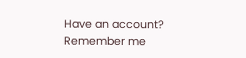Have an account?
Remember me